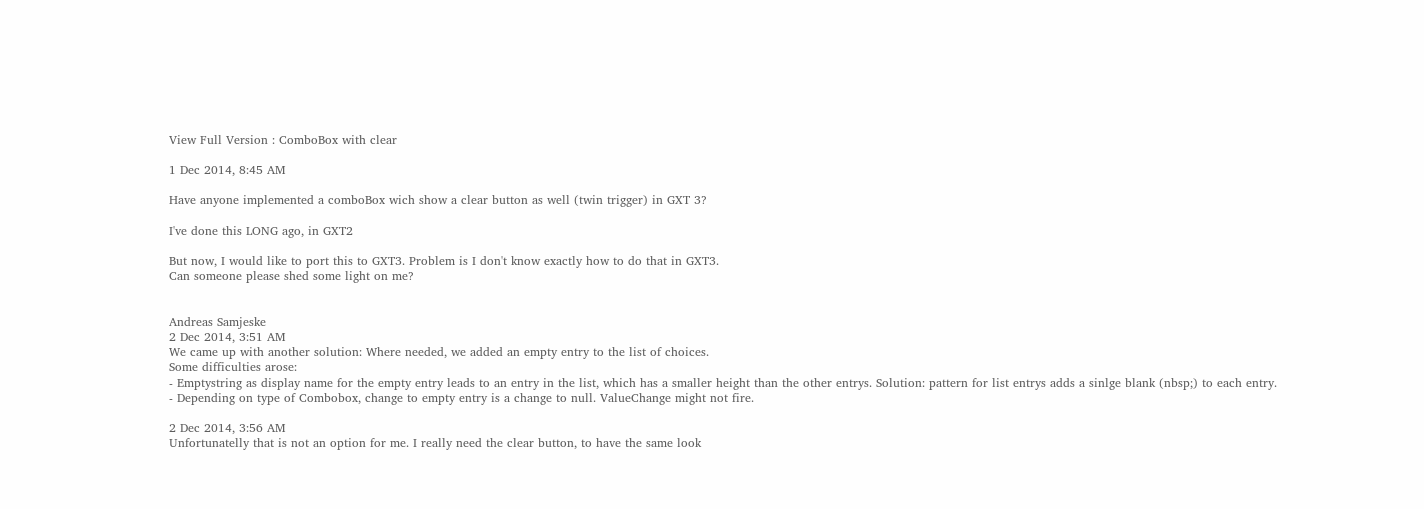View Full Version : ComboBox with clear

1 Dec 2014, 8:45 AM

Have anyone implemented a comboBox wich show a clear button as well (twin trigger) in GXT 3?

I've done this LONG ago, in GXT2

But now, I would like to port this to GXT3. Problem is I don't know exactly how to do that in GXT3.
Can someone please shed some light on me?


Andreas Samjeske
2 Dec 2014, 3:51 AM
We came up with another solution: Where needed, we added an empty entry to the list of choices.
Some difficulties arose:
- Emptystring as display name for the empty entry leads to an entry in the list, which has a smaller height than the other entrys. Solution: pattern for list entrys adds a sinlge blank (nbsp;) to each entry.
- Depending on type of Combobox, change to empty entry is a change to null. ValueChange might not fire.

2 Dec 2014, 3:56 AM
Unfortunatelly that is not an option for me. I really need the clear button, to have the same look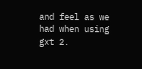and feel as we had when using gxt 2.